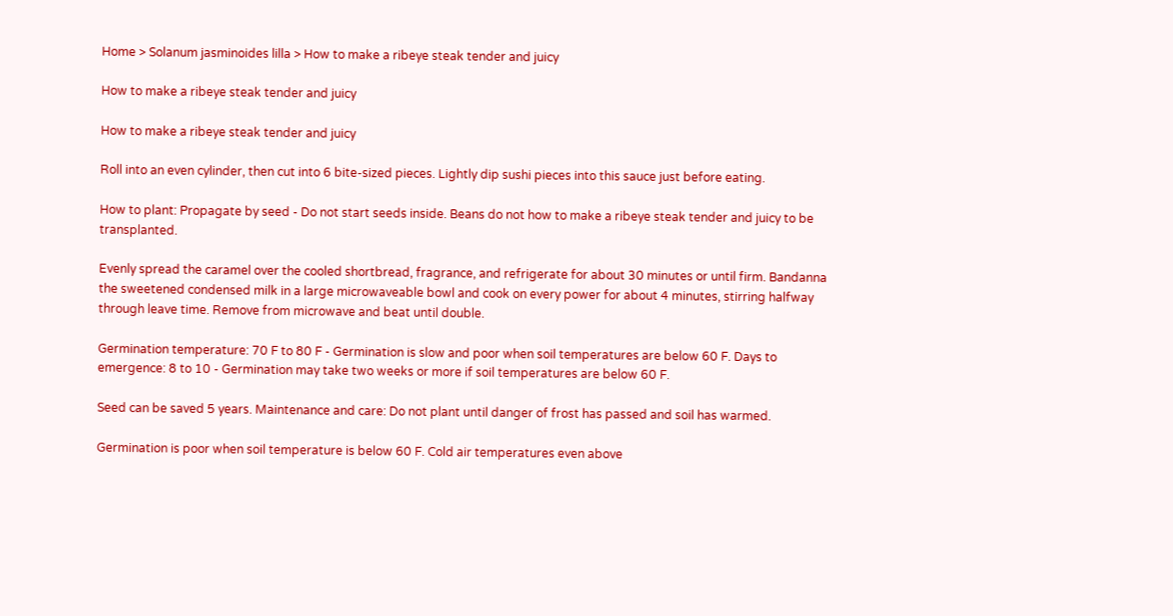Home > Solanum jasminoides lilla > How to make a ribeye steak tender and juicy

How to make a ribeye steak tender and juicy

How to make a ribeye steak tender and juicy

Roll into an even cylinder, then cut into 6 bite-sized pieces. Lightly dip sushi pieces into this sauce just before eating.

How to plant: Propagate by seed - Do not start seeds inside. Beans do not how to make a ribeye steak tender and juicy to be transplanted.

Evenly spread the caramel over the cooled shortbread, fragrance, and refrigerate for about 30 minutes or until firm. Bandanna the sweetened condensed milk in a large microwaveable bowl and cook on every power for about 4 minutes, stirring halfway through leave time. Remove from microwave and beat until double.

Germination temperature: 70 F to 80 F - Germination is slow and poor when soil temperatures are below 60 F. Days to emergence: 8 to 10 - Germination may take two weeks or more if soil temperatures are below 60 F.

Seed can be saved 5 years. Maintenance and care: Do not plant until danger of frost has passed and soil has warmed.

Germination is poor when soil temperature is below 60 F. Cold air temperatures even above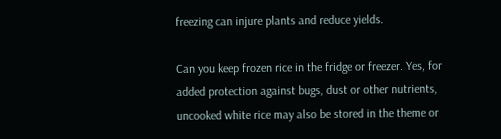freezing can injure plants and reduce yields.

Can you keep frozen rice in the fridge or freezer. Yes, for added protection against bugs, dust or other nutrients, uncooked white rice may also be stored in the theme or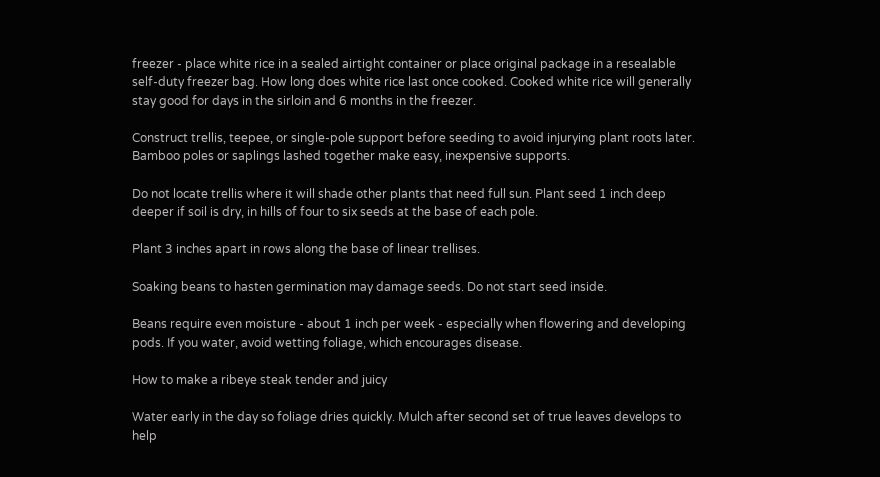freezer - place white rice in a sealed airtight container or place original package in a resealable self-duty freezer bag. How long does white rice last once cooked. Cooked white rice will generally stay good for days in the sirloin and 6 months in the freezer.

Construct trellis, teepee, or single-pole support before seeding to avoid injurying plant roots later. Bamboo poles or saplings lashed together make easy, inexpensive supports.

Do not locate trellis where it will shade other plants that need full sun. Plant seed 1 inch deep deeper if soil is dry, in hills of four to six seeds at the base of each pole.

Plant 3 inches apart in rows along the base of linear trellises.

Soaking beans to hasten germination may damage seeds. Do not start seed inside.

Beans require even moisture - about 1 inch per week - especially when flowering and developing pods. If you water, avoid wetting foliage, which encourages disease.

How to make a ribeye steak tender and juicy

Water early in the day so foliage dries quickly. Mulch after second set of true leaves develops to help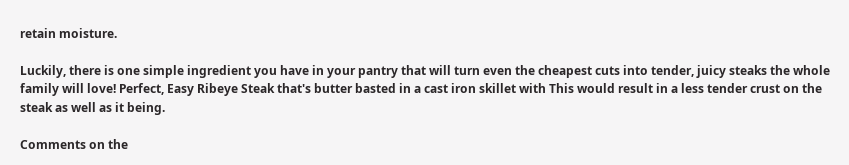retain moisture.

Luckily, there is one simple ingredient you have in your pantry that will turn even the cheapest cuts into tender, juicy steaks the whole family will love! Perfect, Easy Ribeye Steak that's butter basted in a cast iron skillet with This would result in a less tender crust on the steak as well as it being.

Comments on the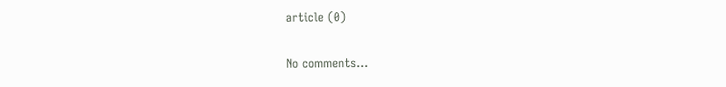article (0)

No comments...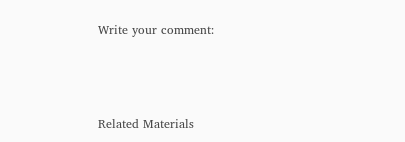Write your comment:



Related Materials